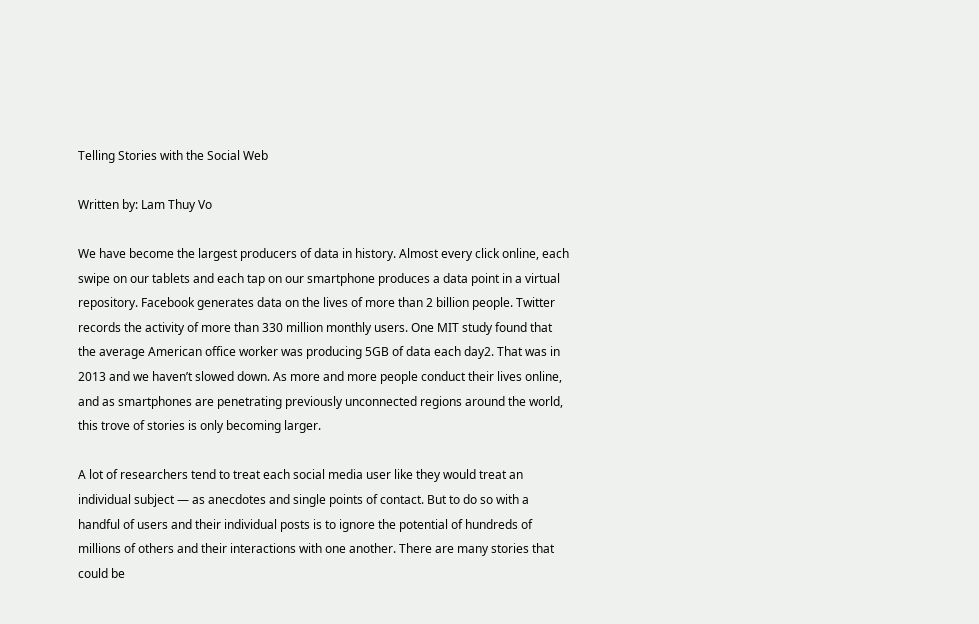Telling Stories with the Social Web

Written by: Lam Thuy Vo

We have become the largest producers of data in history. Almost every click online, each swipe on our tablets and each tap on our smartphone produces a data point in a virtual repository. Facebook generates data on the lives of more than 2 billion people. Twitter records the activity of more than 330 million monthly users. One MIT study found that the average American office worker was producing 5GB of data each day2. That was in 2013 and we haven’t slowed down. As more and more people conduct their lives online, and as smartphones are penetrating previously unconnected regions around the world, this trove of stories is only becoming larger.

A lot of researchers tend to treat each social media user like they would treat an individual subject — as anecdotes and single points of contact. But to do so with a handful of users and their individual posts is to ignore the potential of hundreds of millions of others and their interactions with one another. There are many stories that could be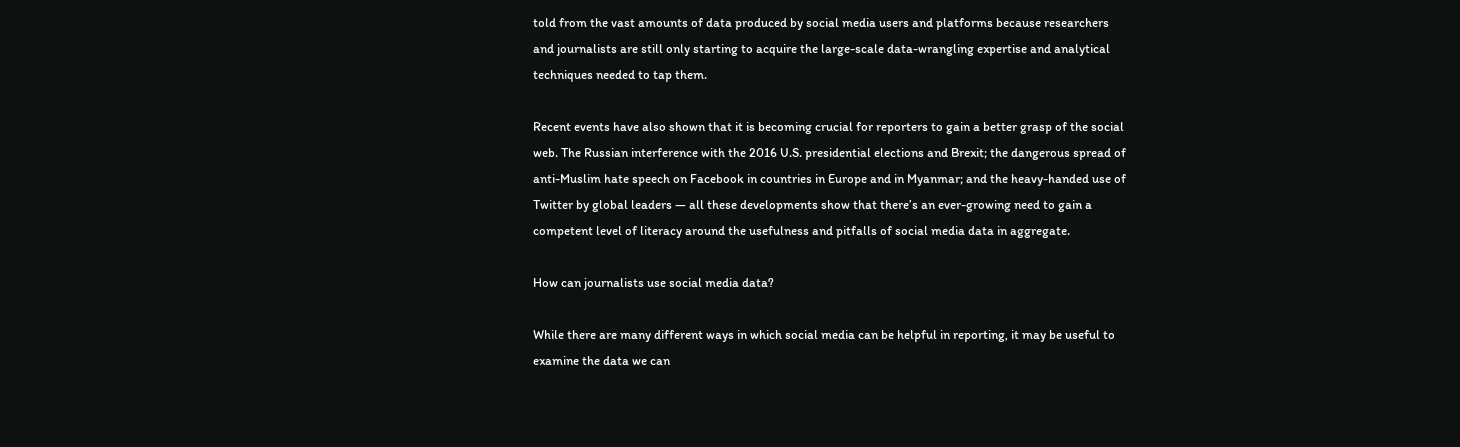told from the vast amounts of data produced by social media users and platforms because researchers and journalists are still only starting to acquire the large-scale data-wrangling expertise and analytical techniques needed to tap them.

Recent events have also shown that it is becoming crucial for reporters to gain a better grasp of the social web. The Russian interference with the 2016 U.S. presidential elections and Brexit; the dangerous spread of anti-Muslim hate speech on Facebook in countries in Europe and in Myanmar; and the heavy-handed use of Twitter by global leaders — all these developments show that there’s an ever-growing need to gain a competent level of literacy around the usefulness and pitfalls of social media data in aggregate.

How can journalists use social media data?

While there are many different ways in which social media can be helpful in reporting, it may be useful to examine the data we can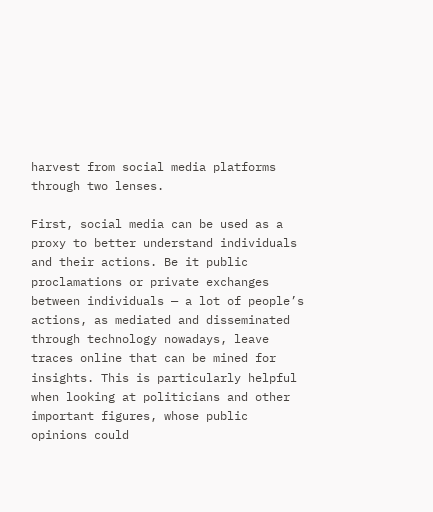harvest from social media platforms through two lenses.

First, social media can be used as a proxy to better understand individuals and their actions. Be it public proclamations or private exchanges between individuals — a lot of people’s actions, as mediated and disseminated through technology nowadays, leave traces online that can be mined for insights. This is particularly helpful when looking at politicians and other important figures, whose public opinions could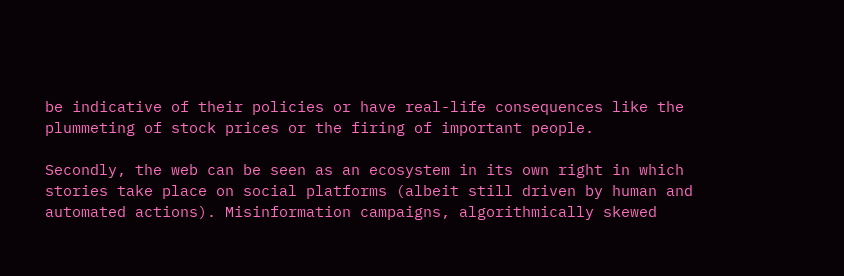be indicative of their policies or have real-life consequences like the plummeting of stock prices or the firing of important people.

Secondly, the web can be seen as an ecosystem in its own right in which stories take place on social platforms (albeit still driven by human and automated actions). Misinformation campaigns, algorithmically skewed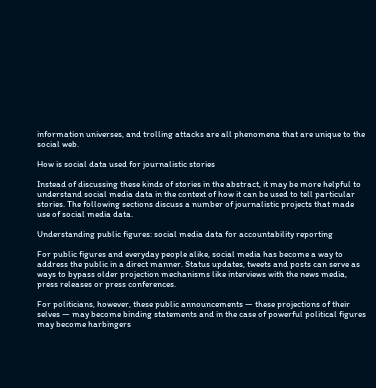information universes, and trolling attacks are all phenomena that are unique to the social web.

How is social data used for journalistic stories

Instead of discussing these kinds of stories in the abstract, it may be more helpful to understand social media data in the context of how it can be used to tell particular stories. The following sections discuss a number of journalistic projects that made use of social media data.

Understanding public figures: social media data for accountability reporting

For public figures and everyday people alike, social media has become a way to address the public in a direct manner. Status updates, tweets and posts can serve as ways to bypass older projection mechanisms like interviews with the news media, press releases or press conferences.

For politicians, however, these public announcements — these projections of their selves — may become binding statements and in the case of powerful political figures may become harbingers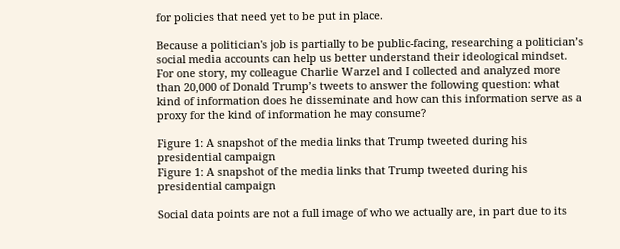for policies that need yet to be put in place.

Because a politician's job is partially to be public-facing, researching a politician’s social media accounts can help us better understand their ideological mindset. For one story, my colleague Charlie Warzel and I collected and analyzed more than 20,000 of Donald Trump’s tweets to answer the following question: what kind of information does he disseminate and how can this information serve as a proxy for the kind of information he may consume?

Figure 1: A snapshot of the media links that Trump tweeted during his presidential campaign
Figure 1: A snapshot of the media links that Trump tweeted during his presidential campaign

Social data points are not a full image of who we actually are, in part due to its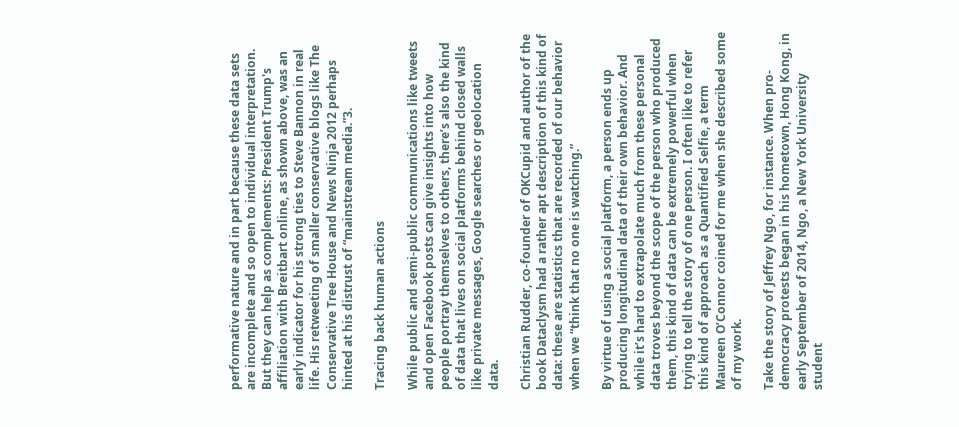performative nature and in part because these data sets are incomplete and so open to individual interpretation. But they can help as complements: President Trump's affiliation with Breitbart online, as shown above, was an early indicator for his strong ties to Steve Bannon in real life. His retweeting of smaller conservative blogs like The Conservative Tree House and News Ninja 2012 perhaps hinted at his distrust of “mainstream media.”3.

Tracing back human actions

While public and semi-public communications like tweets and open Facebook posts can give insights into how people portray themselves to others, there’s also the kind of data that lives on social platforms behind closed walls like private messages, Google searches or geolocation data.

Christian Rudder, co-founder of OKCupid and author of the book Dataclysm had a rather apt description of this kind of data: these are statistics that are recorded of our behavior when we “think that no one is watching.”

By virtue of using a social platform, a person ends up producing longitudinal data of their own behavior. And while it’s hard to extrapolate much from these personal data troves beyond the scope of the person who produced them, this kind of data can be extremely powerful when trying to tell the story of one person. I often like to refer this kind of approach as a Quantified Selfie, a term Maureen O’Connor coined for me when she described some of my work.

Take the story of Jeffrey Ngo, for instance. When pro-democracy protests began in his hometown, Hong Kong, in early September of 2014, Ngo, a New York University student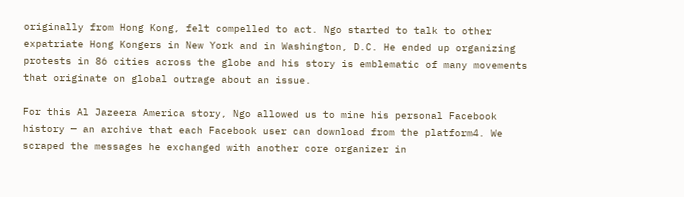originally from Hong Kong, felt compelled to act. Ngo started to talk to other expatriate Hong Kongers in New York and in Washington, D.C. He ended up organizing protests in 86 cities across the globe and his story is emblematic of many movements that originate on global outrage about an issue.

For this Al Jazeera America story, Ngo allowed us to mine his personal Facebook history — an archive that each Facebook user can download from the platform4. We scraped the messages he exchanged with another core organizer in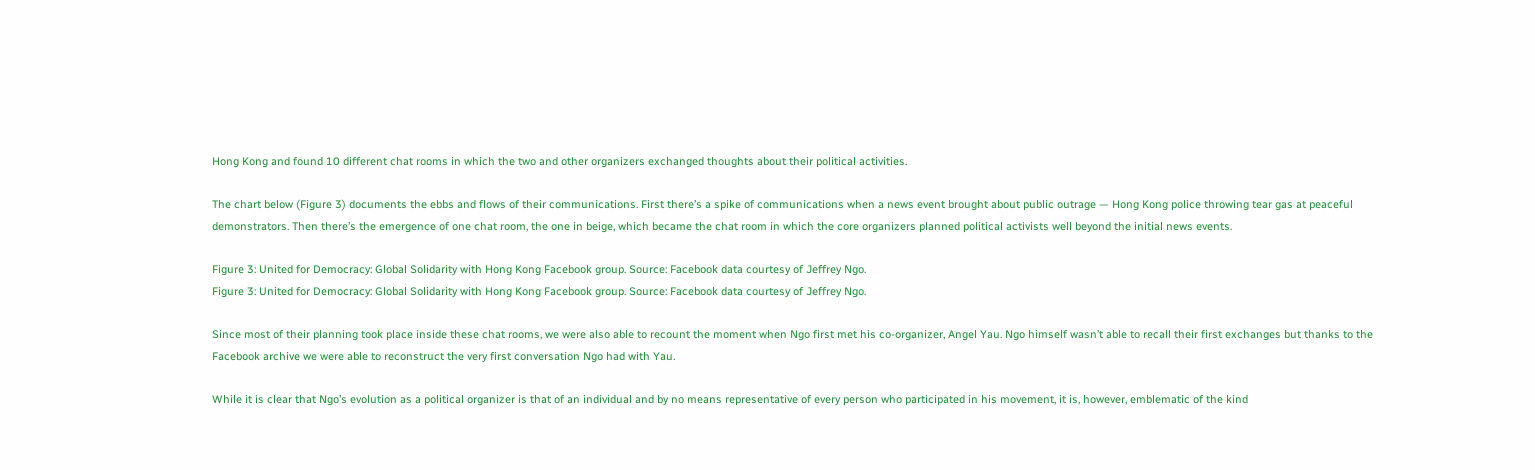Hong Kong and found 10 different chat rooms in which the two and other organizers exchanged thoughts about their political activities.

The chart below (Figure 3) documents the ebbs and flows of their communications. First there’s a spike of communications when a news event brought about public outrage — Hong Kong police throwing tear gas at peaceful demonstrators. Then there’s the emergence of one chat room, the one in beige, which became the chat room in which the core organizers planned political activists well beyond the initial news events.

Figure 3: United for Democracy: Global Solidarity with Hong Kong Facebook group. Source: Facebook data courtesy of Jeffrey Ngo.
Figure 3: United for Democracy: Global Solidarity with Hong Kong Facebook group. Source: Facebook data courtesy of Jeffrey Ngo.

Since most of their planning took place inside these chat rooms, we were also able to recount the moment when Ngo first met his co-organizer, Angel Yau. Ngo himself wasn’t able to recall their first exchanges but thanks to the Facebook archive we were able to reconstruct the very first conversation Ngo had with Yau.

While it is clear that Ngo’s evolution as a political organizer is that of an individual and by no means representative of every person who participated in his movement, it is, however, emblematic of the kind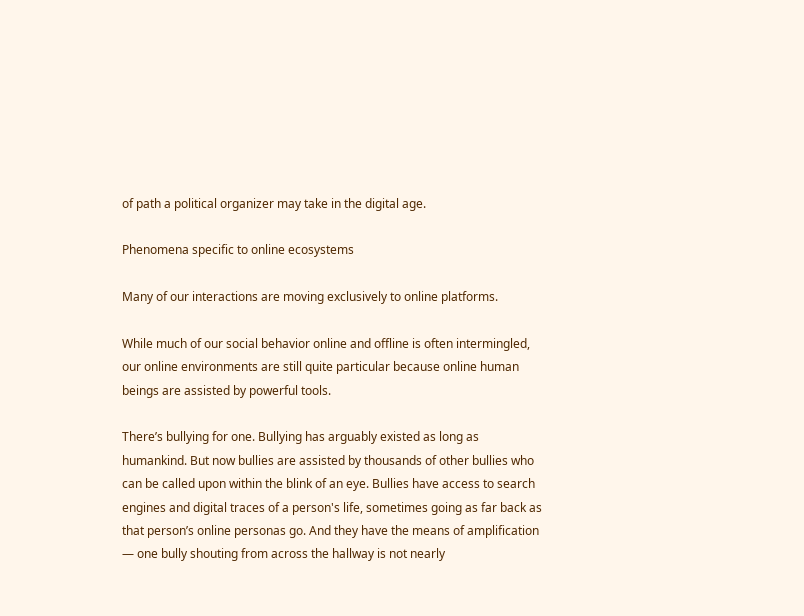of path a political organizer may take in the digital age.

Phenomena specific to online ecosystems

Many of our interactions are moving exclusively to online platforms.

While much of our social behavior online and offline is often intermingled, our online environments are still quite particular because online human beings are assisted by powerful tools.

There’s bullying for one. Bullying has arguably existed as long as humankind. But now bullies are assisted by thousands of other bullies who can be called upon within the blink of an eye. Bullies have access to search engines and digital traces of a person's life, sometimes going as far back as that person’s online personas go. And they have the means of amplification — one bully shouting from across the hallway is not nearly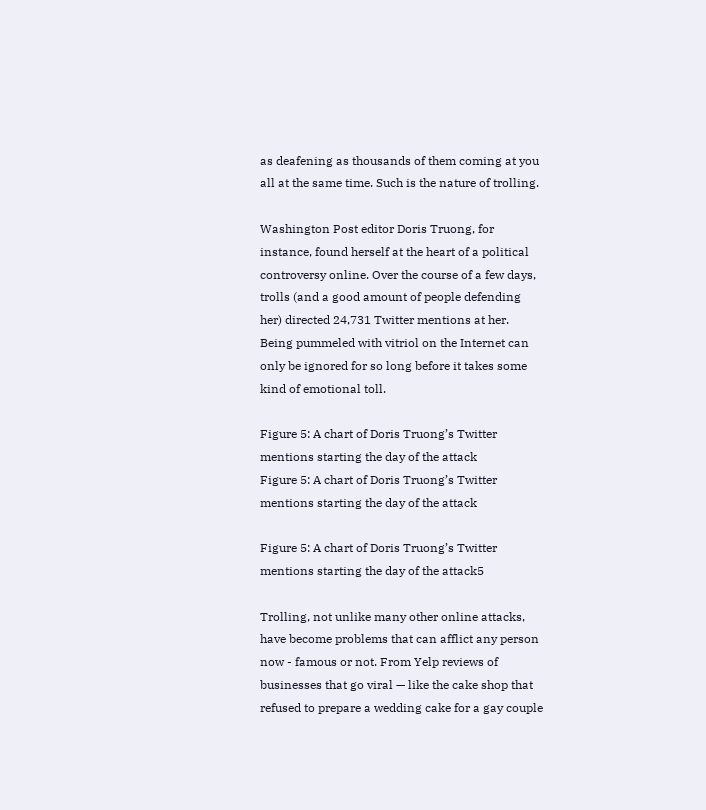as deafening as thousands of them coming at you all at the same time. Such is the nature of trolling.

Washington Post editor Doris Truong, for instance, found herself at the heart of a political controversy online. Over the course of a few days, trolls (and a good amount of people defending her) directed 24,731 Twitter mentions at her. Being pummeled with vitriol on the Internet can only be ignored for so long before it takes some kind of emotional toll.

Figure 5: A chart of Doris Truong’s Twitter mentions starting the day of the attack
Figure 5: A chart of Doris Truong’s Twitter mentions starting the day of the attack

Figure 5: A chart of Doris Truong’s Twitter mentions starting the day of the attack5

Trolling, not unlike many other online attacks, have become problems that can afflict any person now - famous or not. From Yelp reviews of businesses that go viral — like the cake shop that refused to prepare a wedding cake for a gay couple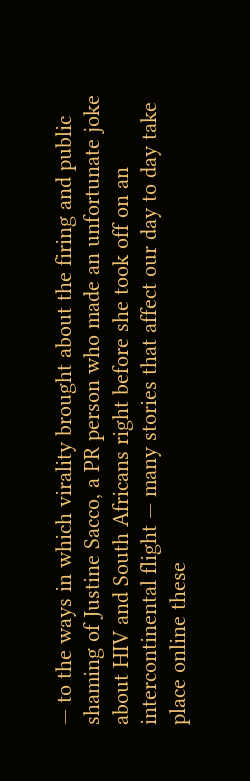— to the ways in which virality brought about the firing and public shaming of Justine Sacco, a PR person who made an unfortunate joke about HIV and South Africans right before she took off on an intercontinental flight — many stories that affect our day to day take place online these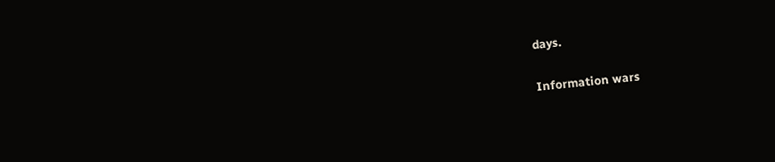days.

Information wars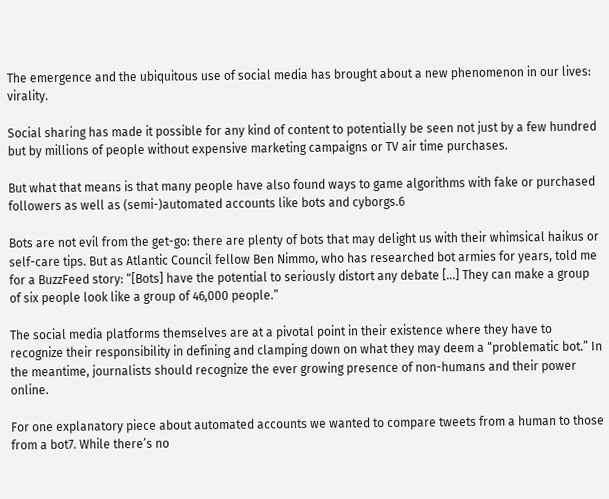The emergence and the ubiquitous use of social media has brought about a new phenomenon in our lives: virality.

Social sharing has made it possible for any kind of content to potentially be seen not just by a few hundred but by millions of people without expensive marketing campaigns or TV air time purchases.

But what that means is that many people have also found ways to game algorithms with fake or purchased followers as well as (semi-)automated accounts like bots and cyborgs.6

Bots are not evil from the get-go: there are plenty of bots that may delight us with their whimsical haikus or self-care tips. But as Atlantic Council fellow Ben Nimmo, who has researched bot armies for years, told me for a BuzzFeed story: “[Bots] have the potential to seriously distort any debate [...] They can make a group of six people look like a group of 46,000 people.”

The social media platforms themselves are at a pivotal point in their existence where they have to recognize their responsibility in defining and clamping down on what they may deem a “problematic bot.” In the meantime, journalists should recognize the ever growing presence of non-humans and their power online.

For one explanatory piece about automated accounts we wanted to compare tweets from a human to those from a bot7. While there’s no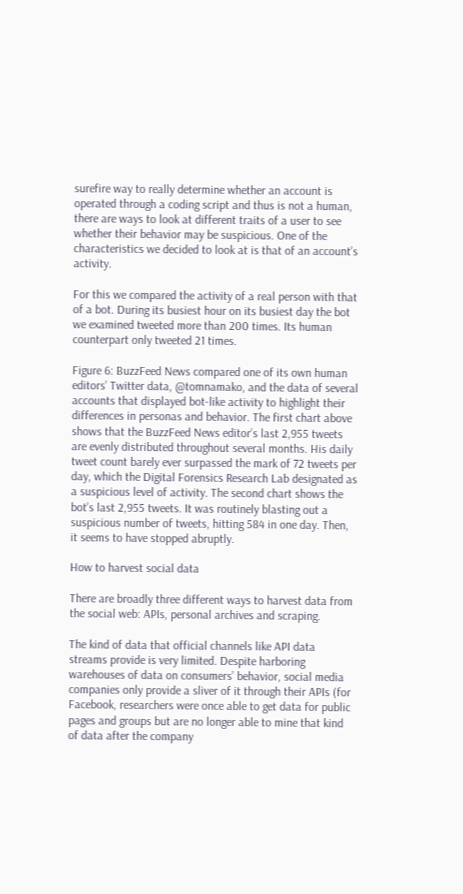surefire way to really determine whether an account is operated through a coding script and thus is not a human, there are ways to look at different traits of a user to see whether their behavior may be suspicious. One of the characteristics we decided to look at is that of an account’s activity.

For this we compared the activity of a real person with that of a bot. During its busiest hour on its busiest day the bot we examined tweeted more than 200 times. Its human counterpart only tweeted 21 times.

Figure 6: BuzzFeed News compared one of its own human editors’ Twitter data, @tomnamako, and the data of several accounts that displayed bot-like activity to highlight their differences in personas and behavior. The first chart above shows that the BuzzFeed News editor’s last 2,955 tweets are evenly distributed throughout several months. His daily tweet count barely ever surpassed the mark of 72 tweets per day, which the Digital Forensics Research Lab designated as a suspicious level of activity. The second chart shows the bot’s last 2,955 tweets. It was routinely blasting out a suspicious number of tweets, hitting 584 in one day. Then, it seems to have stopped abruptly.

How to harvest social data

There are broadly three different ways to harvest data from the social web: APIs, personal archives and scraping.

The kind of data that official channels like API data streams provide is very limited. Despite harboring warehouses of data on consumers’ behavior, social media companies only provide a sliver of it through their APIs (for Facebook, researchers were once able to get data for public pages and groups but are no longer able to mine that kind of data after the company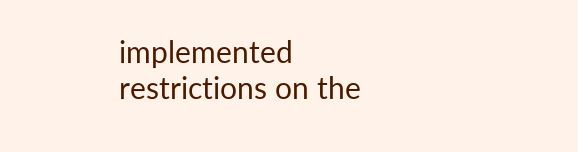implemented restrictions on the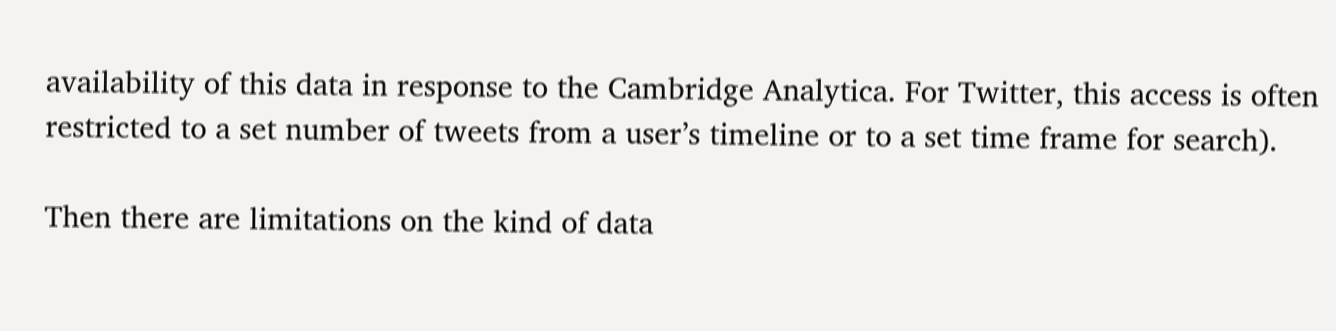availability of this data in response to the Cambridge Analytica. For Twitter, this access is often restricted to a set number of tweets from a user’s timeline or to a set time frame for search).

Then there are limitations on the kind of data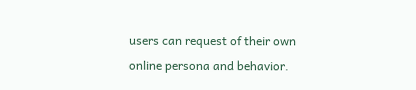users can request of their own online persona and behavior.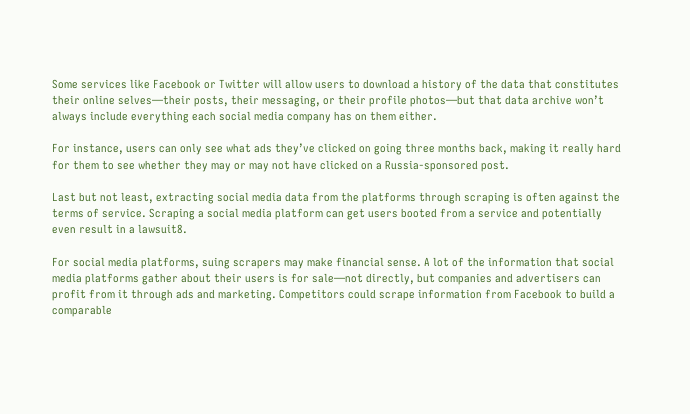Some services like Facebook or Twitter will allow users to download a history of the data that constitutes their online selves—their posts, their messaging, or their profile photos—but that data archive won’t always include everything each social media company has on them either.

For instance, users can only see what ads they’ve clicked on going three months back, making it really hard for them to see whether they may or may not have clicked on a Russia-sponsored post.

Last but not least, extracting social media data from the platforms through scraping is often against the terms of service. Scraping a social media platform can get users booted from a service and potentially even result in a lawsuit8.

For social media platforms, suing scrapers may make financial sense. A lot of the information that social media platforms gather about their users is for sale—not directly, but companies and advertisers can profit from it through ads and marketing. Competitors could scrape information from Facebook to build a comparable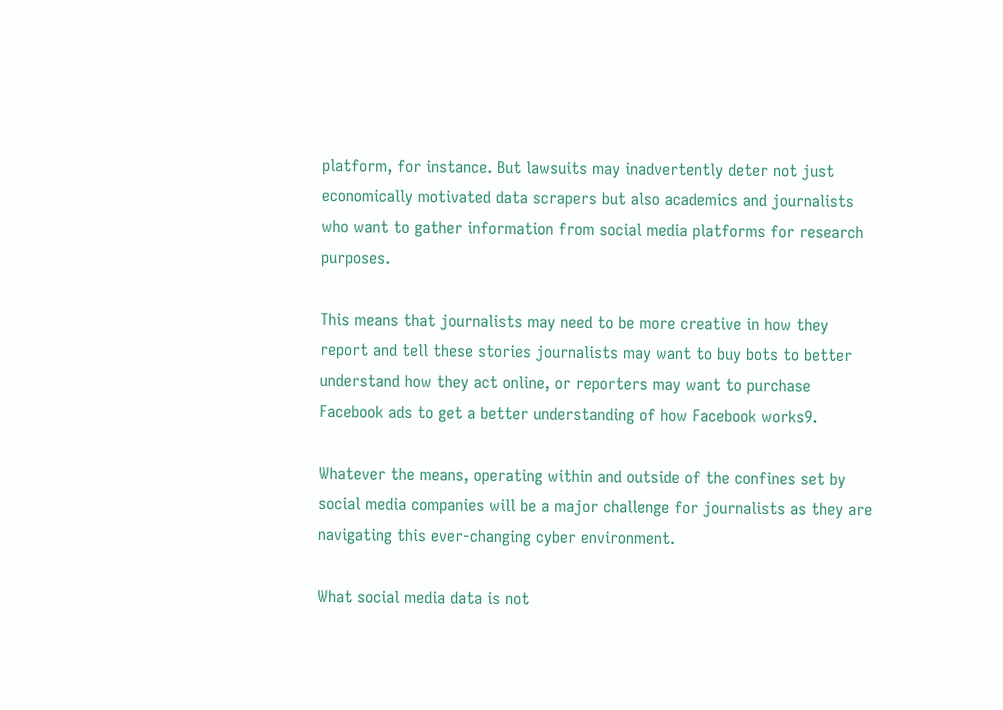platform, for instance. But lawsuits may inadvertently deter not just economically motivated data scrapers but also academics and journalists who want to gather information from social media platforms for research purposes.

This means that journalists may need to be more creative in how they report and tell these stories journalists may want to buy bots to better understand how they act online, or reporters may want to purchase Facebook ads to get a better understanding of how Facebook works9.

Whatever the means, operating within and outside of the confines set by social media companies will be a major challenge for journalists as they are navigating this ever-changing cyber environment.

What social media data is not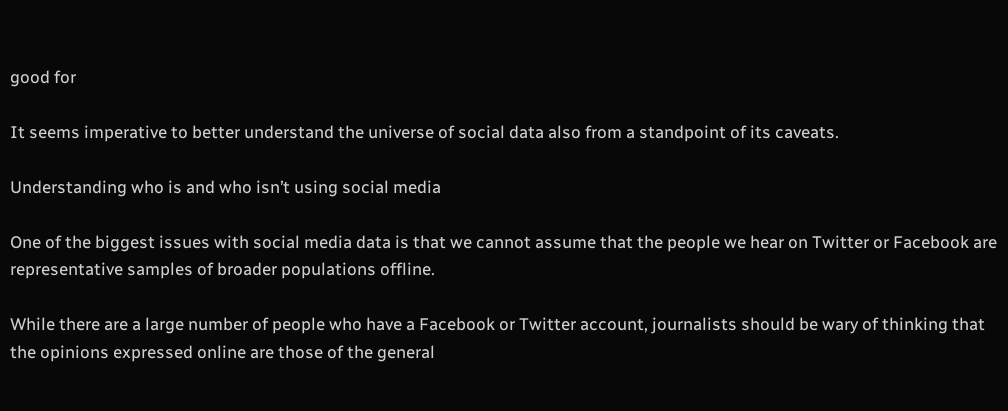good for

It seems imperative to better understand the universe of social data also from a standpoint of its caveats.

Understanding who is and who isn’t using social media

One of the biggest issues with social media data is that we cannot assume that the people we hear on Twitter or Facebook are representative samples of broader populations offline.

While there are a large number of people who have a Facebook or Twitter account, journalists should be wary of thinking that the opinions expressed online are those of the general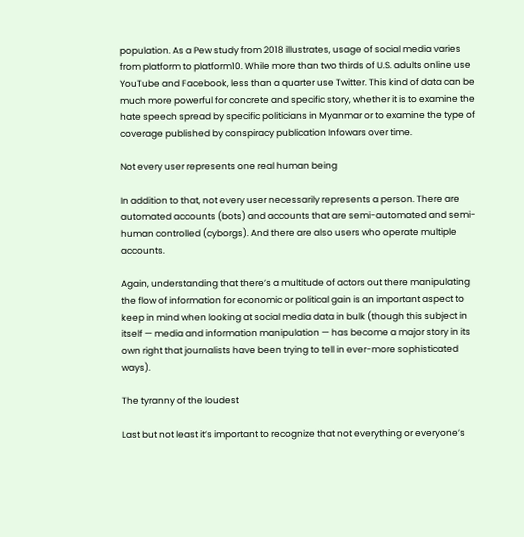population. As a Pew study from 2018 illustrates, usage of social media varies from platform to platform10. While more than two thirds of U.S. adults online use YouTube and Facebook, less than a quarter use Twitter. This kind of data can be much more powerful for concrete and specific story, whether it is to examine the hate speech spread by specific politicians in Myanmar or to examine the type of coverage published by conspiracy publication Infowars over time.

Not every user represents one real human being

In addition to that, not every user necessarily represents a person. There are automated accounts (bots) and accounts that are semi-automated and semi-human controlled (cyborgs). And there are also users who operate multiple accounts.

Again, understanding that there’s a multitude of actors out there manipulating the flow of information for economic or political gain is an important aspect to keep in mind when looking at social media data in bulk (though this subject in itself — media and information manipulation — has become a major story in its own right that journalists have been trying to tell in ever-more sophisticated ways).

The tyranny of the loudest

Last but not least it’s important to recognize that not everything or everyone’s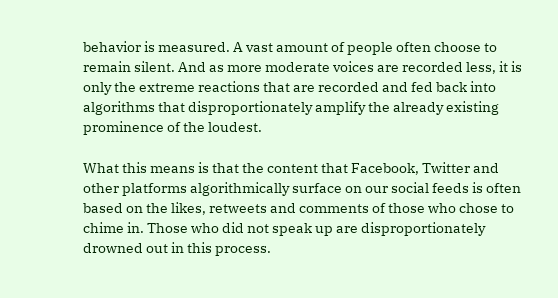behavior is measured. A vast amount of people often choose to remain silent. And as more moderate voices are recorded less, it is only the extreme reactions that are recorded and fed back into algorithms that disproportionately amplify the already existing prominence of the loudest.

What this means is that the content that Facebook, Twitter and other platforms algorithmically surface on our social feeds is often based on the likes, retweets and comments of those who chose to chime in. Those who did not speak up are disproportionately drowned out in this process.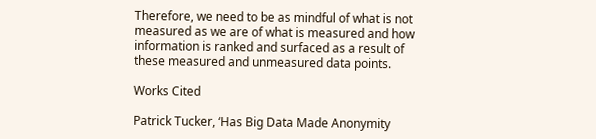Therefore, we need to be as mindful of what is not measured as we are of what is measured and how information is ranked and surfaced as a result of these measured and unmeasured data points.

Works Cited

Patrick Tucker, ‘Has Big Data Made Anonymity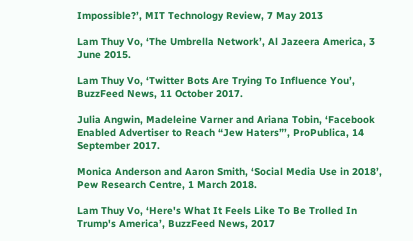Impossible?’, MIT Technology Review, 7 May 2013

Lam Thuy Vo, ‘The Umbrella Network’, Al Jazeera America, 3 June 2015.

Lam Thuy Vo, ‘Twitter Bots Are Trying To Influence You’, BuzzFeed News, 11 October 2017.

Julia Angwin, Madeleine Varner and Ariana Tobin, ‘Facebook Enabled Advertiser to Reach “Jew Haters”’, ProPublica, 14 September 2017.

Monica Anderson and Aaron Smith, ‘Social Media Use in 2018’, Pew Research Centre, 1 March 2018.

Lam Thuy Vo, ‘Here's What It Feels Like To Be Trolled In Trump's America’, BuzzFeed News, 2017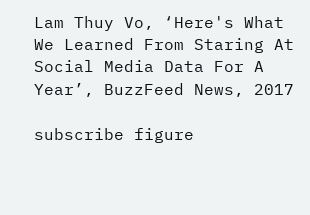Lam Thuy Vo, ‘Here's What We Learned From Staring At Social Media Data For A Year’, BuzzFeed News, 2017

subscribe figure